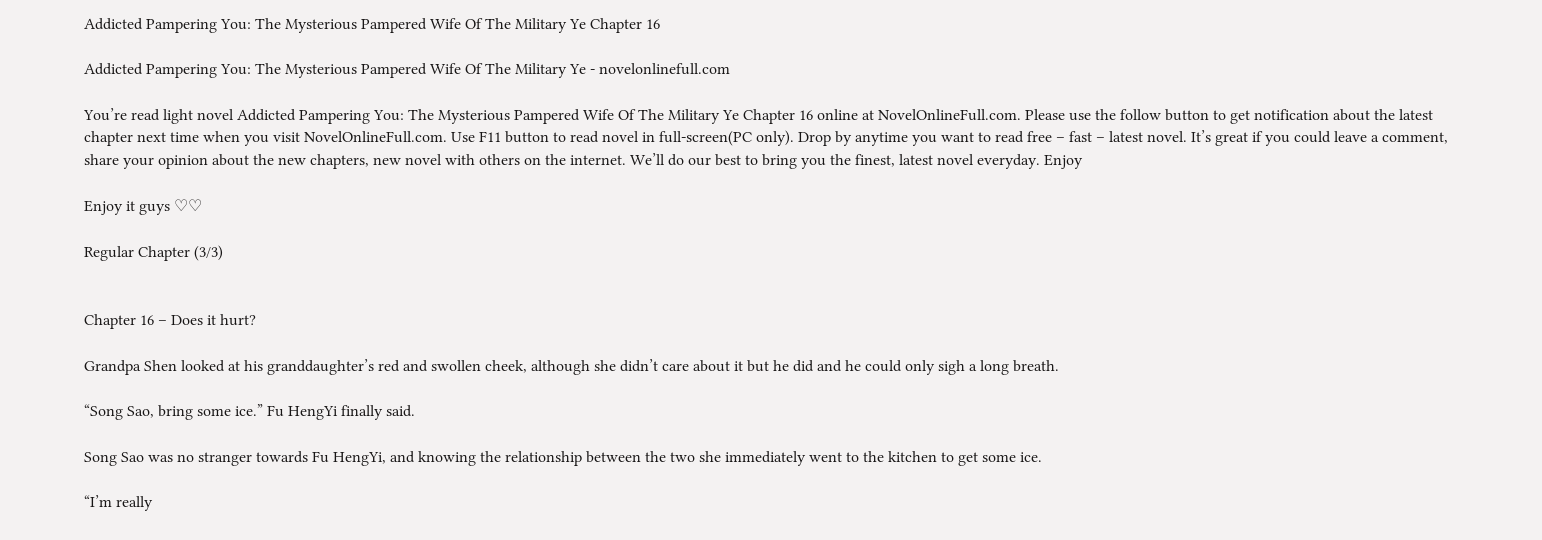Addicted Pampering You: The Mysterious Pampered Wife Of The Military Ye Chapter 16

Addicted Pampering You: The Mysterious Pampered Wife Of The Military Ye - novelonlinefull.com

You’re read light novel Addicted Pampering You: The Mysterious Pampered Wife Of The Military Ye Chapter 16 online at NovelOnlineFull.com. Please use the follow button to get notification about the latest chapter next time when you visit NovelOnlineFull.com. Use F11 button to read novel in full-screen(PC only). Drop by anytime you want to read free – fast – latest novel. It’s great if you could leave a comment, share your opinion about the new chapters, new novel with others on the internet. We’ll do our best to bring you the finest, latest novel everyday. Enjoy

Enjoy it guys ♡♡

Regular Chapter (3/3)


Chapter 16 – Does it hurt?

Grandpa Shen looked at his granddaughter’s red and swollen cheek, although she didn’t care about it but he did and he could only sigh a long breath.

“Song Sao, bring some ice.” Fu HengYi finally said.

Song Sao was no stranger towards Fu HengYi, and knowing the relationship between the two she immediately went to the kitchen to get some ice.

“I’m really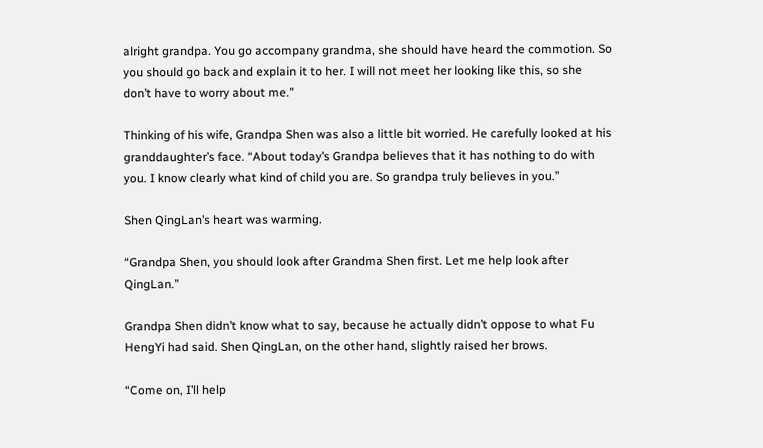alright grandpa. You go accompany grandma, she should have heard the commotion. So you should go back and explain it to her. I will not meet her looking like this, so she don’t have to worry about me.”

Thinking of his wife, Grandpa Shen was also a little bit worried. He carefully looked at his granddaughter’s face. “About today’s Grandpa believes that it has nothing to do with you. I know clearly what kind of child you are. So grandpa truly believes in you.”

Shen QingLan’s heart was warming.

“Grandpa Shen, you should look after Grandma Shen first. Let me help look after QingLan.”

Grandpa Shen didn’t know what to say, because he actually didn’t oppose to what Fu HengYi had said. Shen QingLan, on the other hand, slightly raised her brows.

“Come on, I’ll help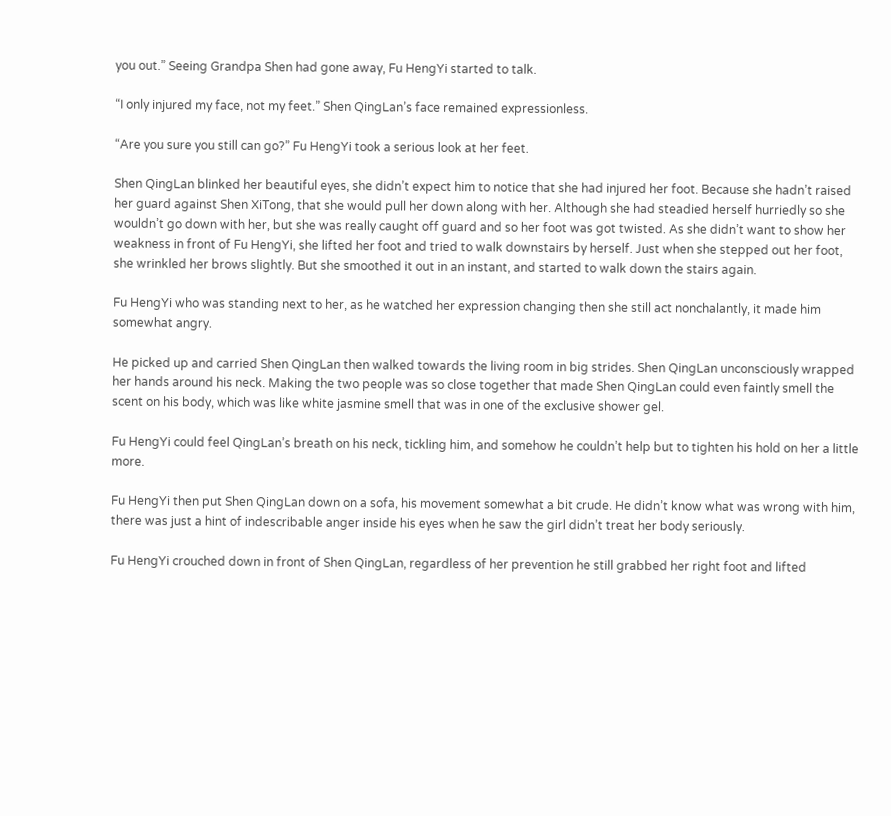you out.” Seeing Grandpa Shen had gone away, Fu HengYi started to talk.

“I only injured my face, not my feet.” Shen QingLan’s face remained expressionless.

“Are you sure you still can go?” Fu HengYi took a serious look at her feet.

Shen QingLan blinked her beautiful eyes, she didn’t expect him to notice that she had injured her foot. Because she hadn’t raised her guard against Shen XiTong, that she would pull her down along with her. Although she had steadied herself hurriedly so she wouldn’t go down with her, but she was really caught off guard and so her foot was got twisted. As she didn’t want to show her weakness in front of Fu HengYi, she lifted her foot and tried to walk downstairs by herself. Just when she stepped out her foot, she wrinkled her brows slightly. But she smoothed it out in an instant, and started to walk down the stairs again.

Fu HengYi who was standing next to her, as he watched her expression changing then she still act nonchalantly, it made him somewhat angry.

He picked up and carried Shen QingLan then walked towards the living room in big strides. Shen QingLan unconsciously wrapped her hands around his neck. Making the two people was so close together that made Shen QingLan could even faintly smell the scent on his body, which was like white jasmine smell that was in one of the exclusive shower gel.

Fu HengYi could feel QingLan’s breath on his neck, tickling him, and somehow he couldn’t help but to tighten his hold on her a little more.

Fu HengYi then put Shen QingLan down on a sofa, his movement somewhat a bit crude. He didn’t know what was wrong with him, there was just a hint of indescribable anger inside his eyes when he saw the girl didn’t treat her body seriously.

Fu HengYi crouched down in front of Shen QingLan, regardless of her prevention he still grabbed her right foot and lifted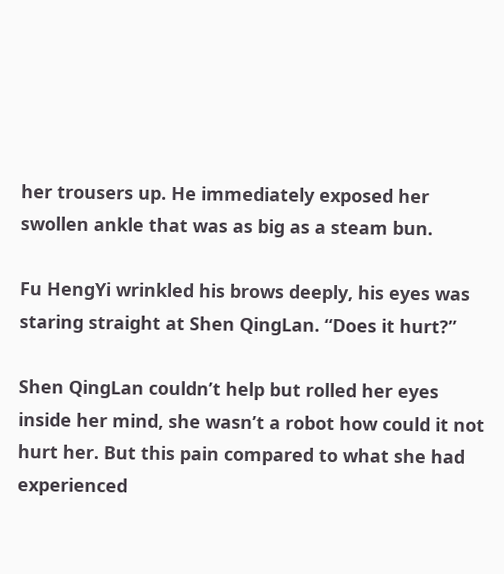her trousers up. He immediately exposed her swollen ankle that was as big as a steam bun.

Fu HengYi wrinkled his brows deeply, his eyes was staring straight at Shen QingLan. “Does it hurt?”

Shen QingLan couldn’t help but rolled her eyes inside her mind, she wasn’t a robot how could it not hurt her. But this pain compared to what she had experienced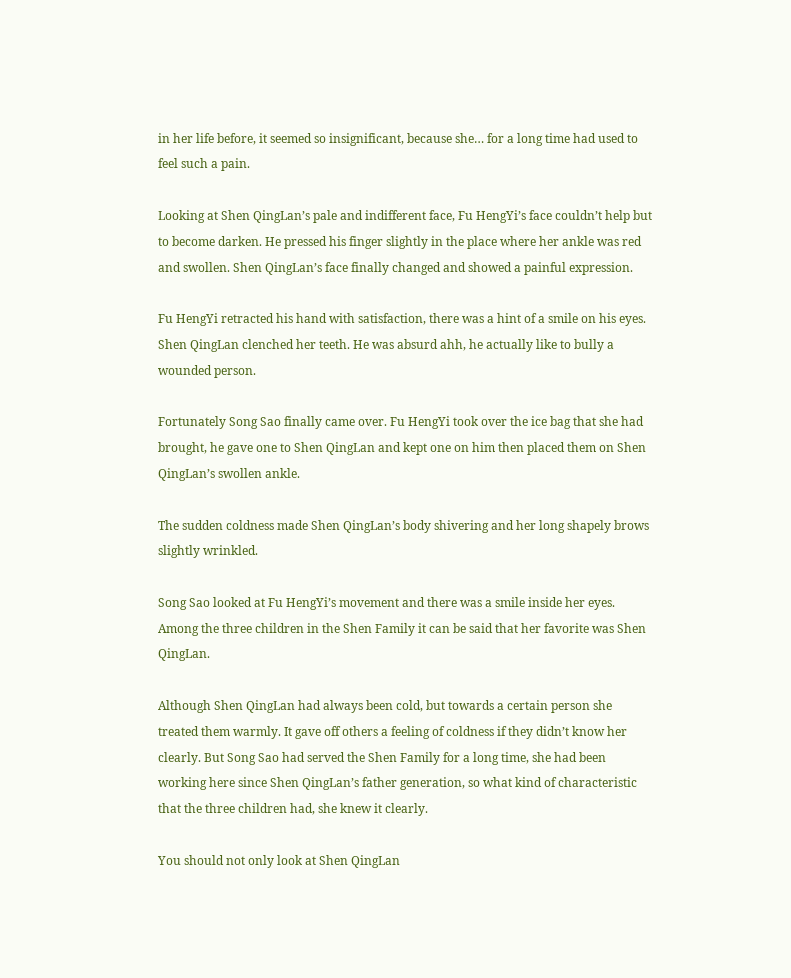in her life before, it seemed so insignificant, because she… for a long time had used to feel such a pain.

Looking at Shen QingLan’s pale and indifferent face, Fu HengYi’s face couldn’t help but to become darken. He pressed his finger slightly in the place where her ankle was red and swollen. Shen QingLan’s face finally changed and showed a painful expression.

Fu HengYi retracted his hand with satisfaction, there was a hint of a smile on his eyes. Shen QingLan clenched her teeth. He was absurd ahh, he actually like to bully a wounded person.

Fortunately Song Sao finally came over. Fu HengYi took over the ice bag that she had brought, he gave one to Shen QingLan and kept one on him then placed them on Shen QingLan’s swollen ankle.

The sudden coldness made Shen QingLan’s body shivering and her long shapely brows slightly wrinkled.

Song Sao looked at Fu HengYi’s movement and there was a smile inside her eyes. Among the three children in the Shen Family it can be said that her favorite was Shen QingLan.

Although Shen QingLan had always been cold, but towards a certain person she treated them warmly. It gave off others a feeling of coldness if they didn’t know her clearly. But Song Sao had served the Shen Family for a long time, she had been working here since Shen QingLan’s father generation, so what kind of characteristic that the three children had, she knew it clearly.

You should not only look at Shen QingLan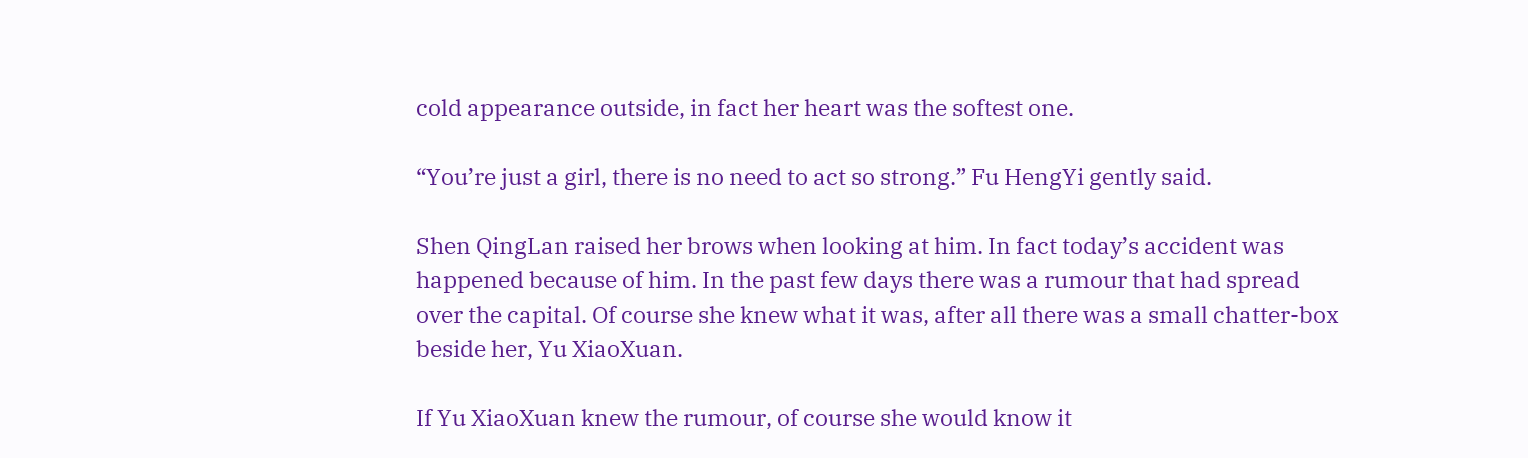cold appearance outside, in fact her heart was the softest one.

“You’re just a girl, there is no need to act so strong.” Fu HengYi gently said.

Shen QingLan raised her brows when looking at him. In fact today’s accident was happened because of him. In the past few days there was a rumour that had spread over the capital. Of course she knew what it was, after all there was a small chatter-box beside her, Yu XiaoXuan.

If Yu XiaoXuan knew the rumour, of course she would know it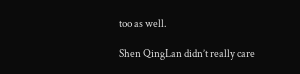too as well.

Shen QingLan didn’t really care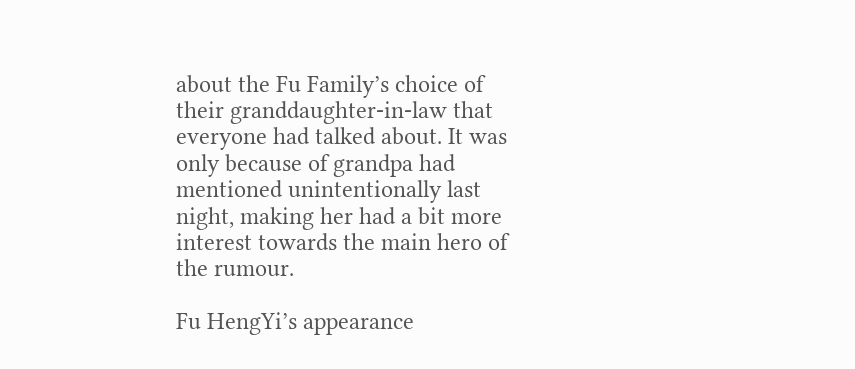about the Fu Family’s choice of their granddaughter-in-law that everyone had talked about. It was only because of grandpa had mentioned unintentionally last night, making her had a bit more interest towards the main hero of the rumour.

Fu HengYi’s appearance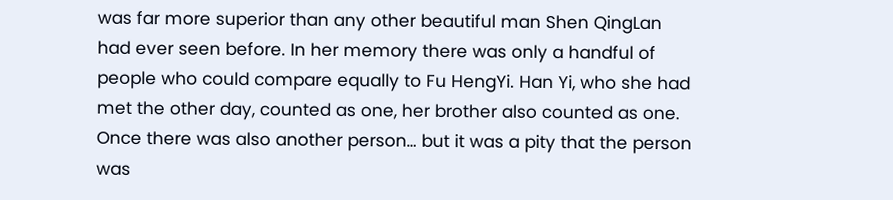was far more superior than any other beautiful man Shen QingLan had ever seen before. In her memory there was only a handful of people who could compare equally to Fu HengYi. Han Yi, who she had met the other day, counted as one, her brother also counted as one. Once there was also another person… but it was a pity that the person was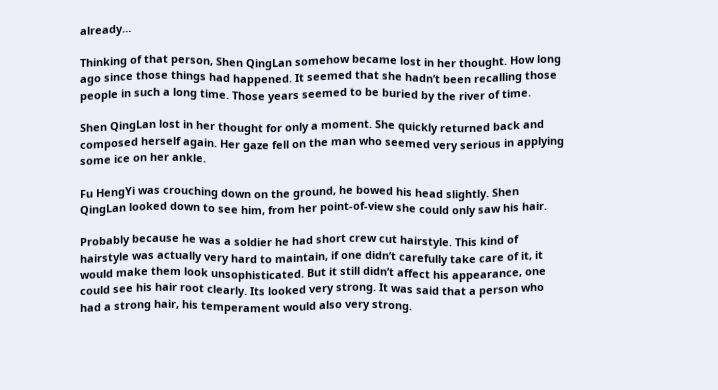already…

Thinking of that person, Shen QingLan somehow became lost in her thought. How long ago since those things had happened. It seemed that she hadn’t been recalling those people in such a long time. Those years seemed to be buried by the river of time.

Shen QingLan lost in her thought for only a moment. She quickly returned back and composed herself again. Her gaze fell on the man who seemed very serious in applying some ice on her ankle.

Fu HengYi was crouching down on the ground, he bowed his head slightly. Shen QingLan looked down to see him, from her point-of-view she could only saw his hair.

Probably because he was a soldier he had short crew cut hairstyle. This kind of hairstyle was actually very hard to maintain, if one didn’t carefully take care of it, it would make them look unsophisticated. But it still didn’t affect his appearance, one could see his hair root clearly. Its looked very strong. It was said that a person who had a strong hair, his temperament would also very strong.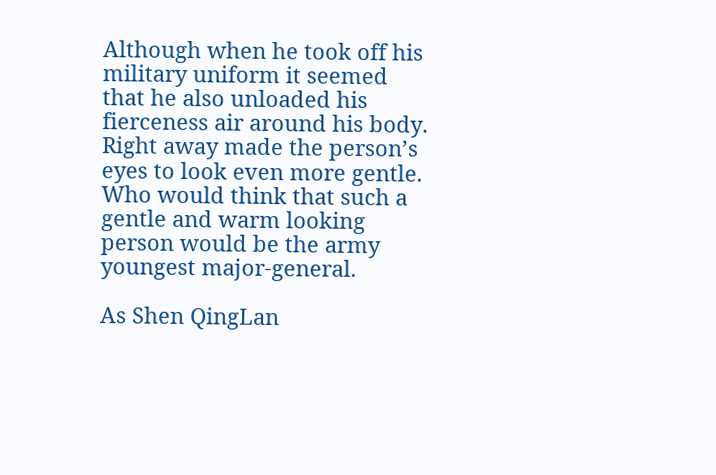Although when he took off his military uniform it seemed that he also unloaded his fierceness air around his body. Right away made the person’s eyes to look even more gentle. Who would think that such a gentle and warm looking person would be the army youngest major-general.

As Shen QingLan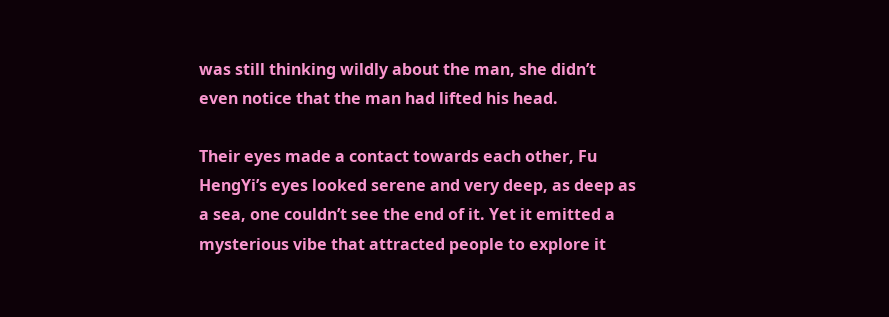was still thinking wildly about the man, she didn’t even notice that the man had lifted his head.

Their eyes made a contact towards each other, Fu HengYi’s eyes looked serene and very deep, as deep as a sea, one couldn’t see the end of it. Yet it emitted a mysterious vibe that attracted people to explore it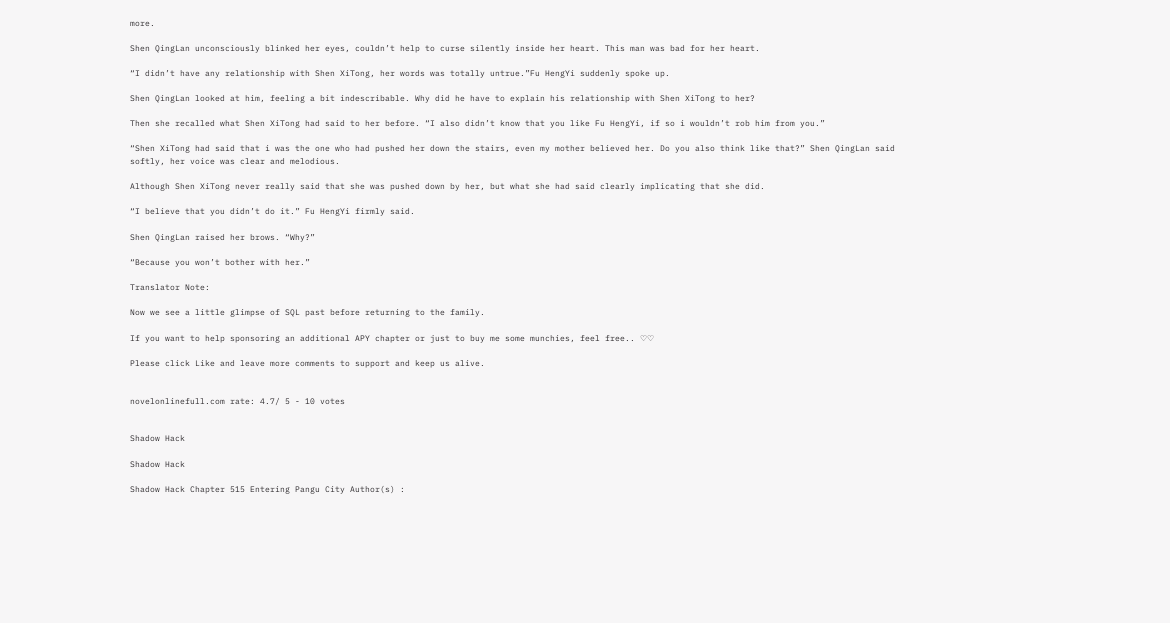more.

Shen QingLan unconsciously blinked her eyes, couldn’t help to curse silently inside her heart. This man was bad for her heart.

“I didn’t have any relationship with Shen XiTong, her words was totally untrue.”Fu HengYi suddenly spoke up.

Shen QingLan looked at him, feeling a bit indescribable. Why did he have to explain his relationship with Shen XiTong to her?

Then she recalled what Shen XiTong had said to her before. “I also didn’t know that you like Fu HengYi, if so i wouldn’t rob him from you.”

“Shen XiTong had said that i was the one who had pushed her down the stairs, even my mother believed her. Do you also think like that?” Shen QingLan said softly, her voice was clear and melodious.

Although Shen XiTong never really said that she was pushed down by her, but what she had said clearly implicating that she did.

“I believe that you didn’t do it.” Fu HengYi firmly said.

Shen QingLan raised her brows. “Why?”

“Because you won’t bother with her.”

Translator Note:

Now we see a little glimpse of SQL past before returning to the family.

If you want to help sponsoring an additional APY chapter or just to buy me some munchies, feel free.. ♡♡

Please click Like and leave more comments to support and keep us alive.


novelonlinefull.com rate: 4.7/ 5 - 10 votes


Shadow Hack

Shadow Hack

Shadow Hack Chapter 515 Entering Pangu City Author(s) :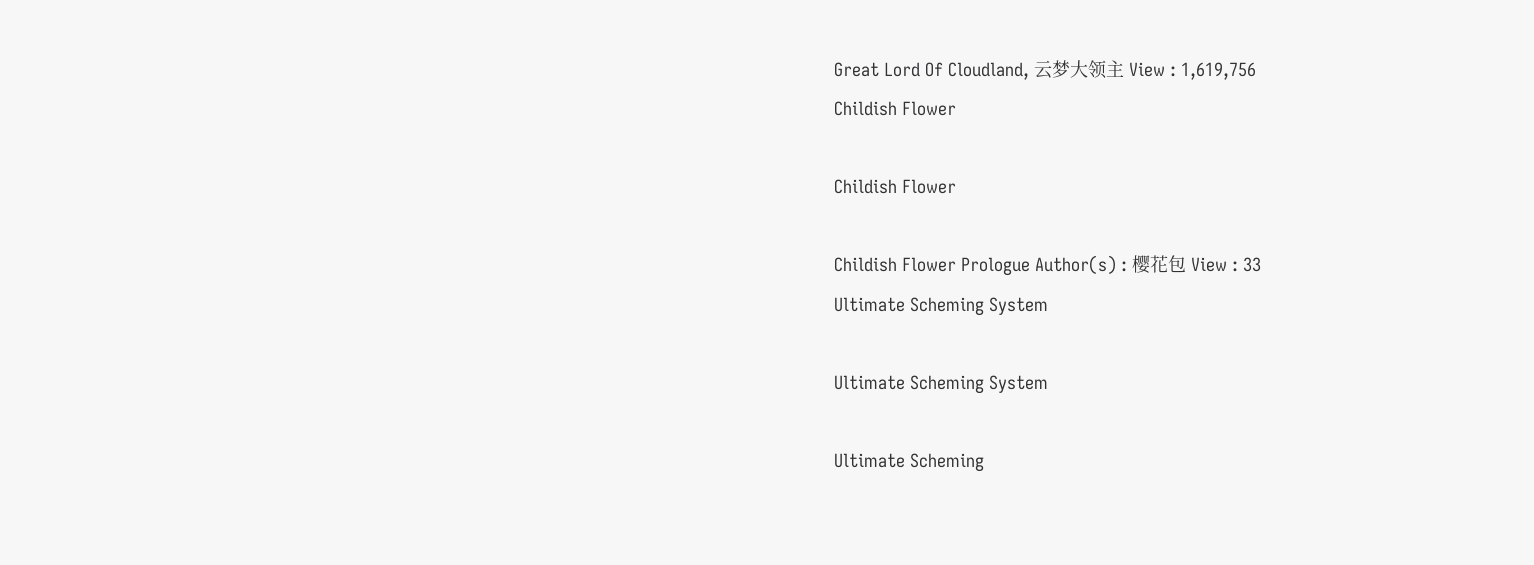Great Lord Of Cloudland, 云梦大领主 View : 1,619,756
Childish Flower

Childish Flower

Childish Flower Prologue Author(s) : 樱花包 View : 33
Ultimate Scheming System

Ultimate Scheming System

Ultimate Scheming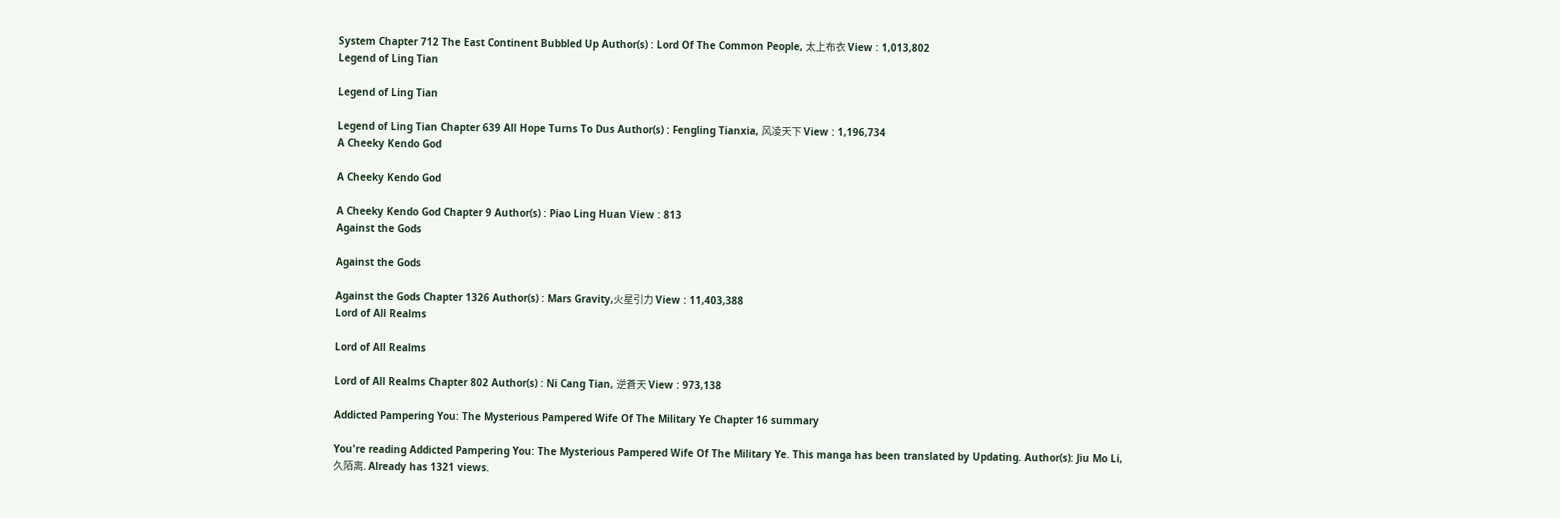System Chapter 712 The East Continent Bubbled Up Author(s) : Lord Of The Common People, 太上布衣 View : 1,013,802
Legend of Ling Tian

Legend of Ling Tian

Legend of Ling Tian Chapter 639 All Hope Turns To Dus Author(s) : Fengling Tianxia, 风凌天下 View : 1,196,734
A Cheeky Kendo God

A Cheeky Kendo God

A Cheeky Kendo God Chapter 9 Author(s) : Piao Ling Huan View : 813
Against the Gods

Against the Gods

Against the Gods Chapter 1326 Author(s) : Mars Gravity,火星引力 View : 11,403,388
Lord of All Realms

Lord of All Realms

Lord of All Realms Chapter 802 Author(s) : Ni Cang Tian, 逆蒼天 View : 973,138

Addicted Pampering You: The Mysterious Pampered Wife Of The Military Ye Chapter 16 summary

You're reading Addicted Pampering You: The Mysterious Pampered Wife Of The Military Ye. This manga has been translated by Updating. Author(s): Jiu Mo Li, 久陌离. Already has 1321 views.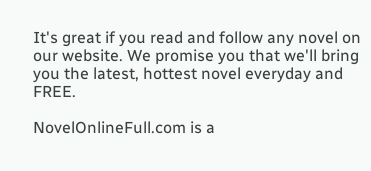It's great if you read and follow any novel on our website. We promise you that we'll bring you the latest, hottest novel everyday and FREE.

NovelOnlineFull.com is a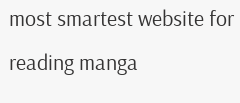most smartest website for reading manga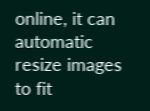online, it can automatic resize images to fit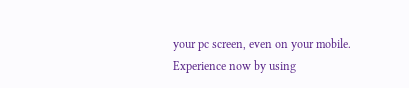your pc screen, even on your mobile. Experience now by using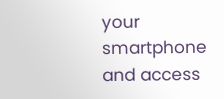your smartphone and access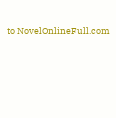to NovelOnlineFull.com